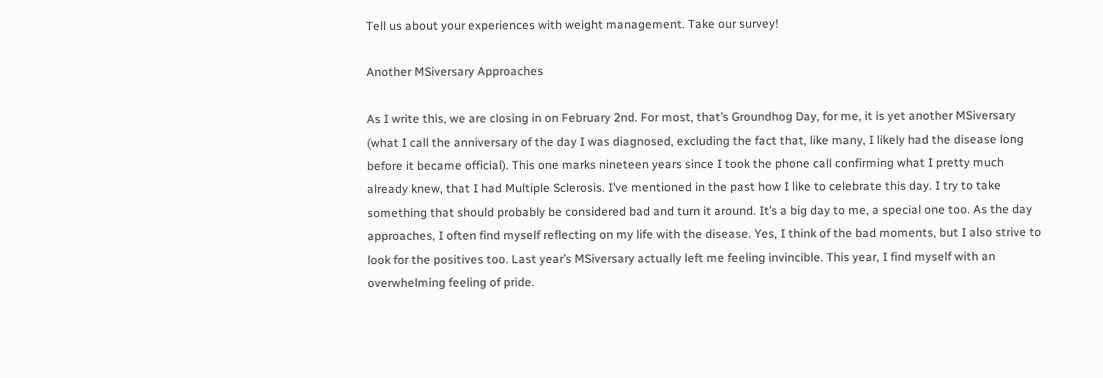Tell us about your experiences with weight management. Take our survey!

Another MSiversary Approaches

As I write this, we are closing in on February 2nd. For most, that’s Groundhog Day, for me, it is yet another MSiversary (what I call the anniversary of the day I was diagnosed, excluding the fact that, like many, I likely had the disease long before it became official). This one marks nineteen years since I took the phone call confirming what I pretty much already knew, that I had Multiple Sclerosis. I’ve mentioned in the past how I like to celebrate this day. I try to take something that should probably be considered bad and turn it around. It’s a big day to me, a special one too. As the day approaches, I often find myself reflecting on my life with the disease. Yes, I think of the bad moments, but I also strive to look for the positives too. Last year’s MSiversary actually left me feeling invincible. This year, I find myself with an overwhelming feeling of pride.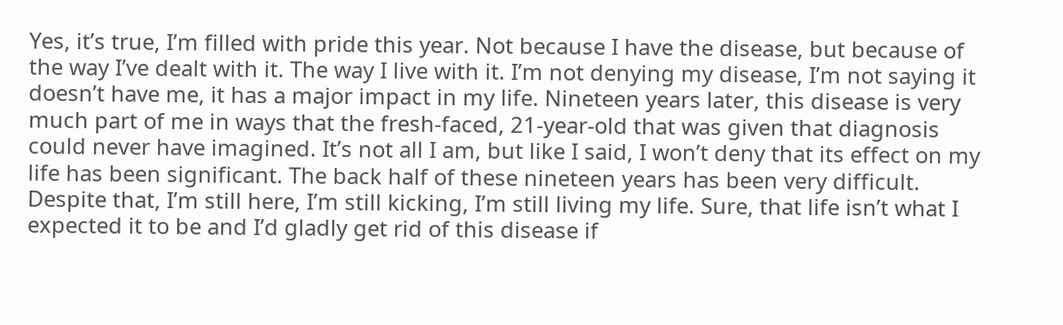Yes, it’s true, I’m filled with pride this year. Not because I have the disease, but because of the way I’ve dealt with it. The way I live with it. I’m not denying my disease, I’m not saying it doesn’t have me, it has a major impact in my life. Nineteen years later, this disease is very much part of me in ways that the fresh-faced, 21-year-old that was given that diagnosis could never have imagined. It’s not all I am, but like I said, I won’t deny that its effect on my life has been significant. The back half of these nineteen years has been very difficult. Despite that, I’m still here, I’m still kicking, I’m still living my life. Sure, that life isn’t what I expected it to be and I’d gladly get rid of this disease if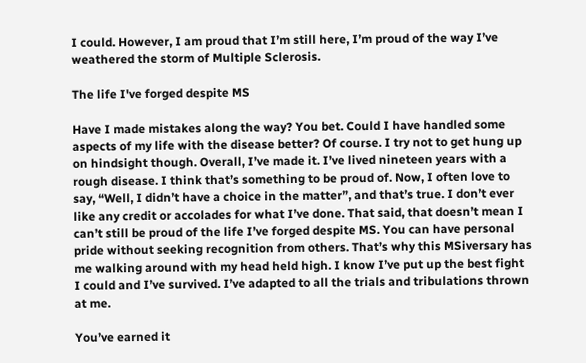I could. However, I am proud that I’m still here, I’m proud of the way I’ve weathered the storm of Multiple Sclerosis.

The life I've forged despite MS

Have I made mistakes along the way? You bet. Could I have handled some aspects of my life with the disease better? Of course. I try not to get hung up on hindsight though. Overall, I’ve made it. I’ve lived nineteen years with a rough disease. I think that’s something to be proud of. Now, I often love to say, “Well, I didn’t have a choice in the matter”, and that’s true. I don’t ever like any credit or accolades for what I’ve done. That said, that doesn’t mean I can’t still be proud of the life I’ve forged despite MS. You can have personal pride without seeking recognition from others. That’s why this MSiversary has me walking around with my head held high. I know I’ve put up the best fight I could and I’ve survived. I’ve adapted to all the trials and tribulations thrown at me.

You’ve earned it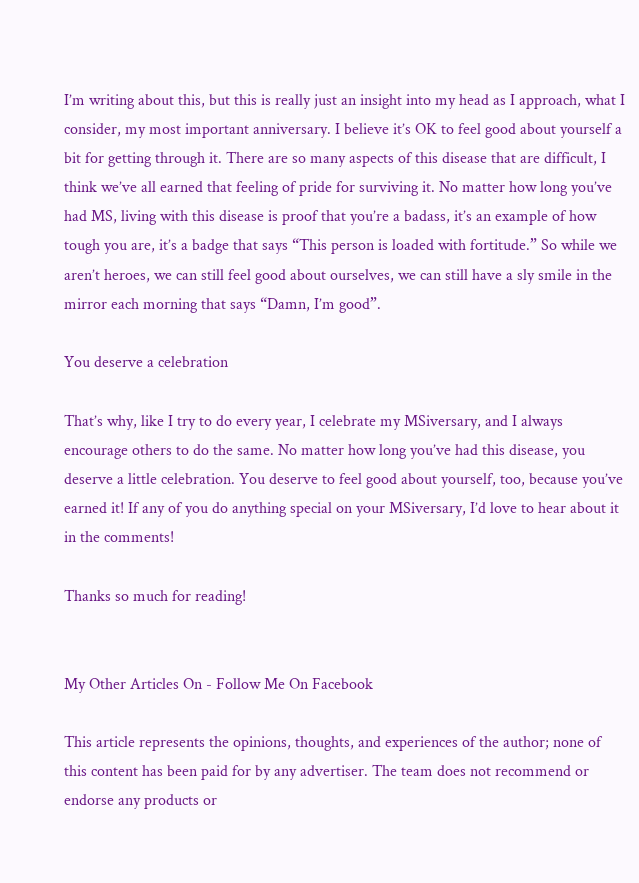I’m writing about this, but this is really just an insight into my head as I approach, what I consider, my most important anniversary. I believe it’s OK to feel good about yourself a bit for getting through it. There are so many aspects of this disease that are difficult, I think we’ve all earned that feeling of pride for surviving it. No matter how long you’ve had MS, living with this disease is proof that you’re a badass, it’s an example of how tough you are, it’s a badge that says “This person is loaded with fortitude.” So while we aren’t heroes, we can still feel good about ourselves, we can still have a sly smile in the mirror each morning that says “Damn, I’m good”.

You deserve a celebration

That’s why, like I try to do every year, I celebrate my MSiversary, and I always encourage others to do the same. No matter how long you’ve had this disease, you deserve a little celebration. You deserve to feel good about yourself, too, because you’ve earned it! If any of you do anything special on your MSiversary, I’d love to hear about it in the comments!

Thanks so much for reading!


My Other Articles On - Follow Me On Facebook

This article represents the opinions, thoughts, and experiences of the author; none of this content has been paid for by any advertiser. The team does not recommend or endorse any products or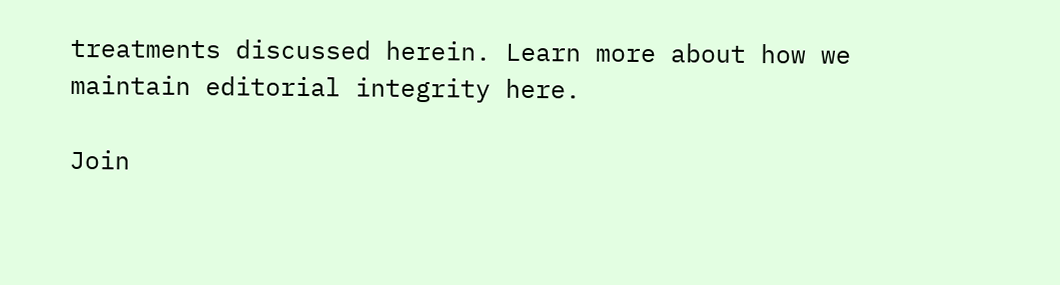treatments discussed herein. Learn more about how we maintain editorial integrity here.

Join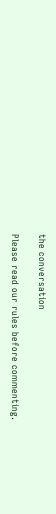the conversation

Please read our rules before commenting.